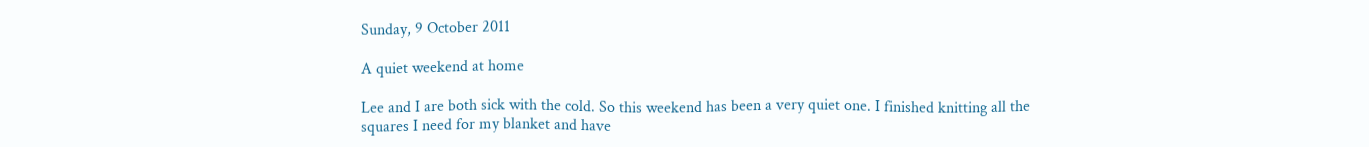Sunday, 9 October 2011

A quiet weekend at home

Lee and I are both sick with the cold. So this weekend has been a very quiet one. I finished knitting all the squares I need for my blanket and have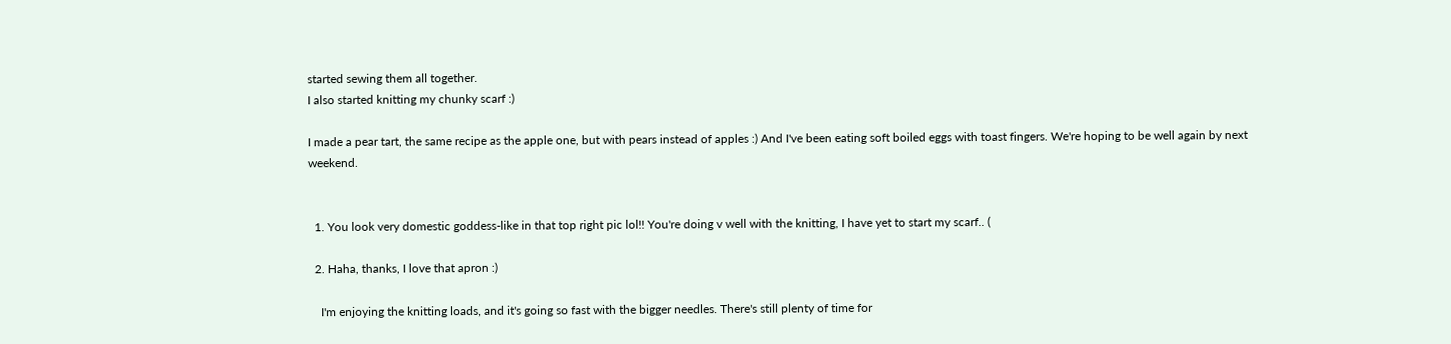started sewing them all together.
I also started knitting my chunky scarf :)

I made a pear tart, the same recipe as the apple one, but with pears instead of apples :) And I've been eating soft boiled eggs with toast fingers. We're hoping to be well again by next weekend.


  1. You look very domestic goddess-like in that top right pic lol!! You're doing v well with the knitting, I have yet to start my scarf.. (

  2. Haha, thanks, I love that apron :)

    I'm enjoying the knitting loads, and it's going so fast with the bigger needles. There's still plenty of time for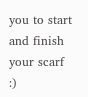you to start and finish your scarf :)